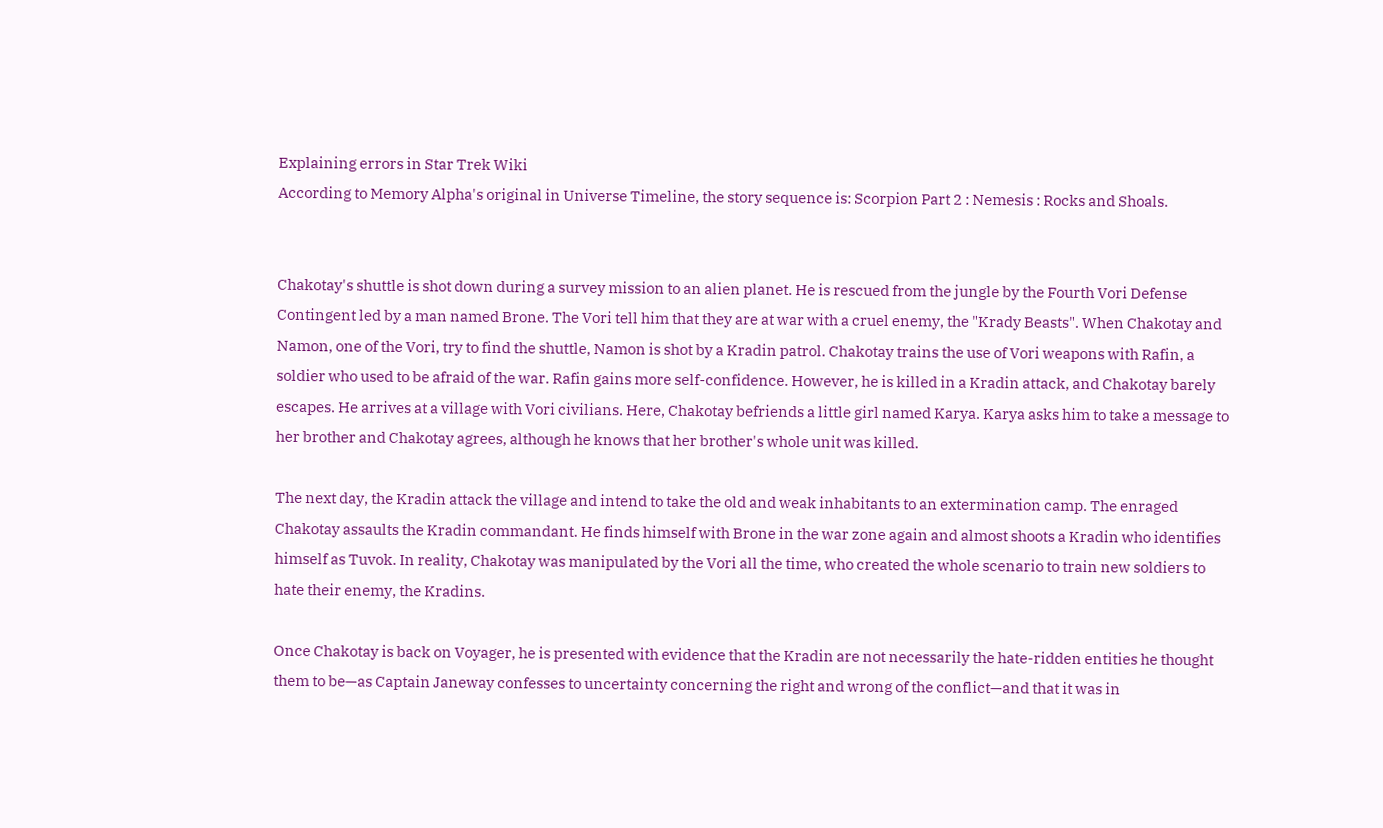Explaining errors in Star Trek Wiki
According to Memory Alpha's original in Universe Timeline, the story sequence is: Scorpion Part 2 : Nemesis : Rocks and Shoals.


Chakotay's shuttle is shot down during a survey mission to an alien planet. He is rescued from the jungle by the Fourth Vori Defense Contingent led by a man named Brone. The Vori tell him that they are at war with a cruel enemy, the "Krady Beasts". When Chakotay and Namon, one of the Vori, try to find the shuttle, Namon is shot by a Kradin patrol. Chakotay trains the use of Vori weapons with Rafin, a soldier who used to be afraid of the war. Rafin gains more self-confidence. However, he is killed in a Kradin attack, and Chakotay barely escapes. He arrives at a village with Vori civilians. Here, Chakotay befriends a little girl named Karya. Karya asks him to take a message to her brother and Chakotay agrees, although he knows that her brother's whole unit was killed.

The next day, the Kradin attack the village and intend to take the old and weak inhabitants to an extermination camp. The enraged Chakotay assaults the Kradin commandant. He finds himself with Brone in the war zone again and almost shoots a Kradin who identifies himself as Tuvok. In reality, Chakotay was manipulated by the Vori all the time, who created the whole scenario to train new soldiers to hate their enemy, the Kradins.

Once Chakotay is back on Voyager, he is presented with evidence that the Kradin are not necessarily the hate-ridden entities he thought them to be—as Captain Janeway confesses to uncertainty concerning the right and wrong of the conflict—and that it was in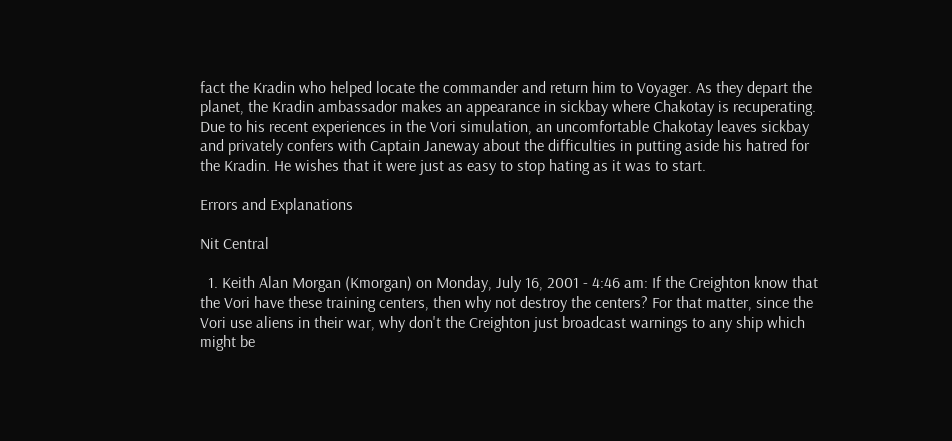fact the Kradin who helped locate the commander and return him to Voyager. As they depart the planet, the Kradin ambassador makes an appearance in sickbay where Chakotay is recuperating. Due to his recent experiences in the Vori simulation, an uncomfortable Chakotay leaves sickbay and privately confers with Captain Janeway about the difficulties in putting aside his hatred for the Kradin. He wishes that it were just as easy to stop hating as it was to start.

Errors and Explanations

Nit Central

  1. Keith Alan Morgan (Kmorgan) on Monday, July 16, 2001 - 4:46 am: If the Creighton know that the Vori have these training centers, then why not destroy the centers? For that matter, since the Vori use aliens in their war, why don't the Creighton just broadcast warnings to any ship which might be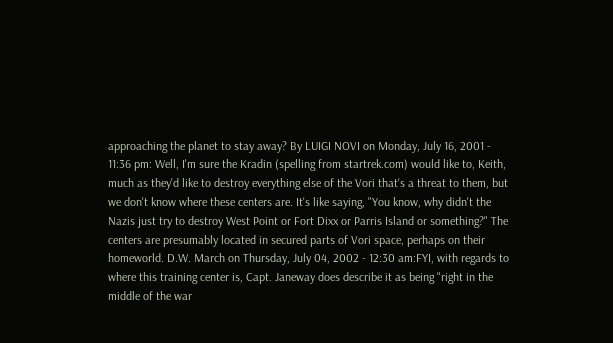approaching the planet to stay away? By LUIGI NOVI on Monday, July 16, 2001 - 11:36 pm: Well, I'm sure the Kradin (spelling from startrek.com) would like to, Keith, much as they'd like to destroy everything else of the Vori that's a threat to them, but we don't know where these centers are. It's like saying, "You know, why didn't the Nazis just try to destroy West Point or Fort Dixx or Parris Island or something?" The centers are presumably located in secured parts of Vori space, perhaps on their homeworld. D.W. March on Thursday, July 04, 2002 - 12:30 am:FYI, with regards to where this training center is, Capt. Janeway does describe it as being "right in the middle of the war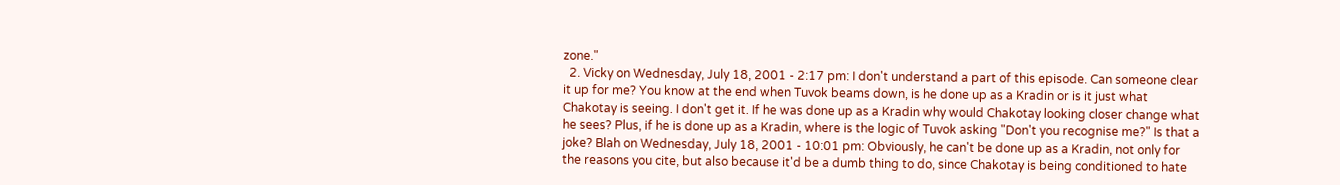zone."
  2. Vicky on Wednesday, July 18, 2001 - 2:17 pm: I don't understand a part of this episode. Can someone clear it up for me? You know at the end when Tuvok beams down, is he done up as a Kradin or is it just what Chakotay is seeing. I don't get it. If he was done up as a Kradin why would Chakotay looking closer change what he sees? Plus, if he is done up as a Kradin, where is the logic of Tuvok asking "Don't you recognise me?" Is that a joke? Blah on Wednesday, July 18, 2001 - 10:01 pm: Obviously, he can't be done up as a Kradin, not only for the reasons you cite, but also because it'd be a dumb thing to do, since Chakotay is being conditioned to hate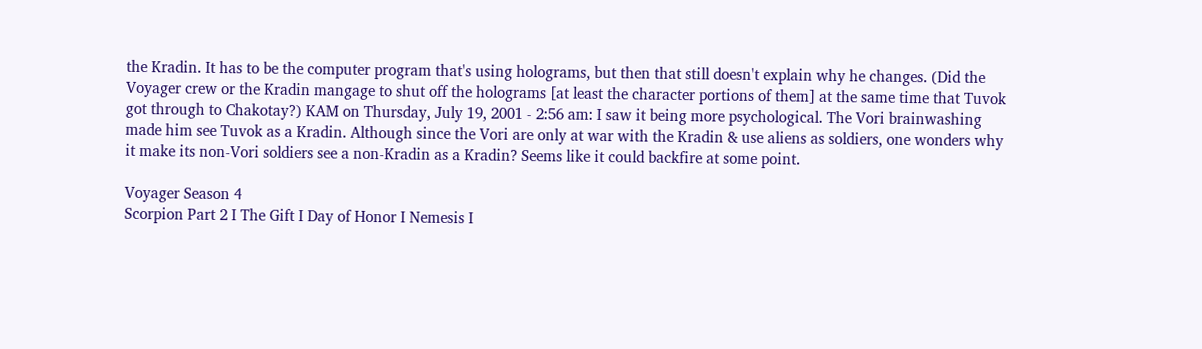the Kradin. It has to be the computer program that's using holograms, but then that still doesn't explain why he changes. (Did the Voyager crew or the Kradin mangage to shut off the holograms [at least the character portions of them] at the same time that Tuvok got through to Chakotay?) KAM on Thursday, July 19, 2001 - 2:56 am: I saw it being more psychological. The Vori brainwashing made him see Tuvok as a Kradin. Although since the Vori are only at war with the Kradin & use aliens as soldiers, one wonders why it make its non-Vori soldiers see a non-Kradin as a Kradin? Seems like it could backfire at some point.

Voyager Season 4
Scorpion Part 2 I The Gift I Day of Honor I Nemesis I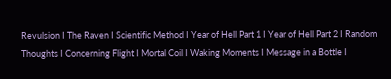Revulsion I The Raven I Scientific Method I Year of Hell Part 1 I Year of Hell Part 2 I Random Thoughts I Concerning Flight I Mortal Coil I Waking Moments I Message in a Bottle I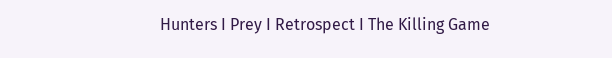Hunters I Prey I Retrospect I The Killing Game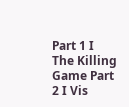Part 1 I The Killing Game Part 2 I Vis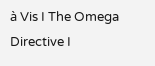à Vis I The Omega Directive I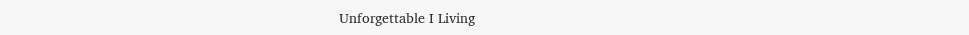Unforgettable I Living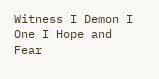Witness I Demon I One I Hope and Fear